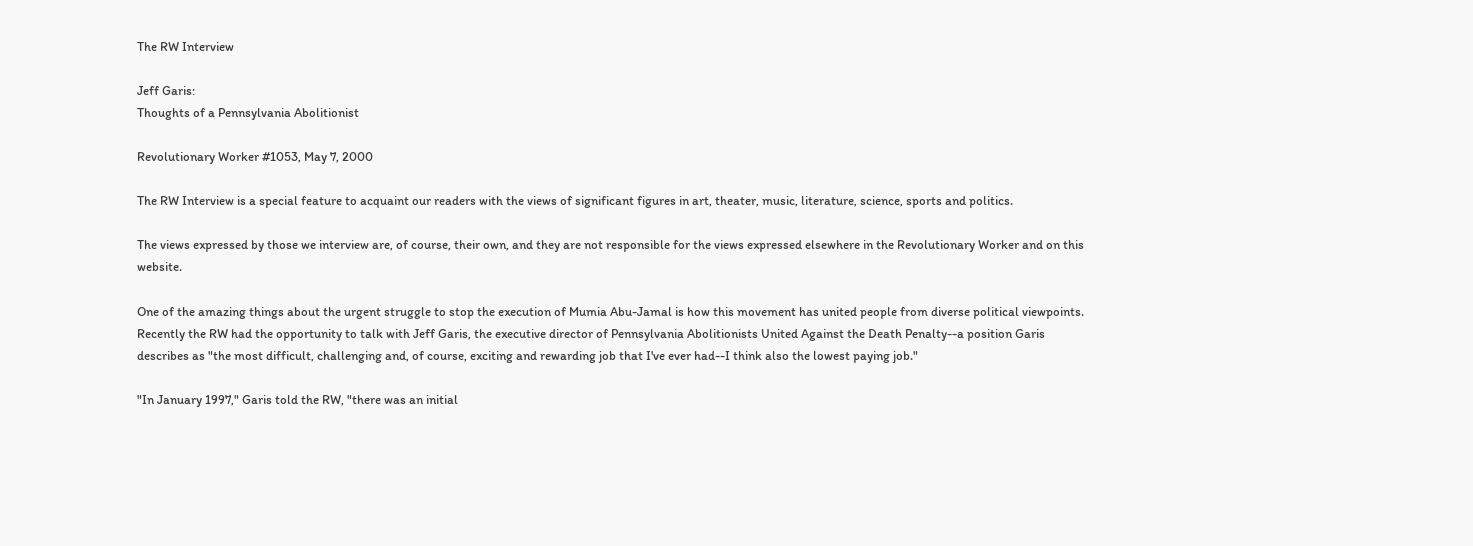The RW Interview

Jeff Garis:
Thoughts of a Pennsylvania Abolitionist

Revolutionary Worker #1053, May 7, 2000

The RW Interview is a special feature to acquaint our readers with the views of significant figures in art, theater, music, literature, science, sports and politics.

The views expressed by those we interview are, of course, their own, and they are not responsible for the views expressed elsewhere in the Revolutionary Worker and on this website.

One of the amazing things about the urgent struggle to stop the execution of Mumia Abu-Jamal is how this movement has united people from diverse political viewpoints. Recently the RW had the opportunity to talk with Jeff Garis, the executive director of Pennsylvania Abolitionists United Against the Death Penalty--a position Garis describes as "the most difficult, challenging and, of course, exciting and rewarding job that I've ever had--I think also the lowest paying job."

"In January 1997," Garis told the RW, "there was an initial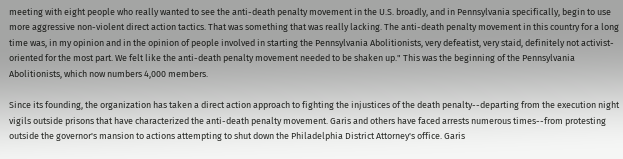meeting with eight people who really wanted to see the anti-death penalty movement in the U.S. broadly, and in Pennsylvania specifically, begin to use more aggressive non-violent direct action tactics. That was something that was really lacking. The anti-death penalty movement in this country for a long time was, in my opinion and in the opinion of people involved in starting the Pennsylvania Abolitionists, very defeatist, very staid, definitely not activist-oriented for the most part. We felt like the anti-death penalty movement needed to be shaken up." This was the beginning of the Pennsylvania Abolitionists, which now numbers 4,000 members.

Since its founding, the organization has taken a direct action approach to fighting the injustices of the death penalty--departing from the execution night vigils outside prisons that have characterized the anti-death penalty movement. Garis and others have faced arrests numerous times--from protesting outside the governor's mansion to actions attempting to shut down the Philadelphia District Attorney's office. Garis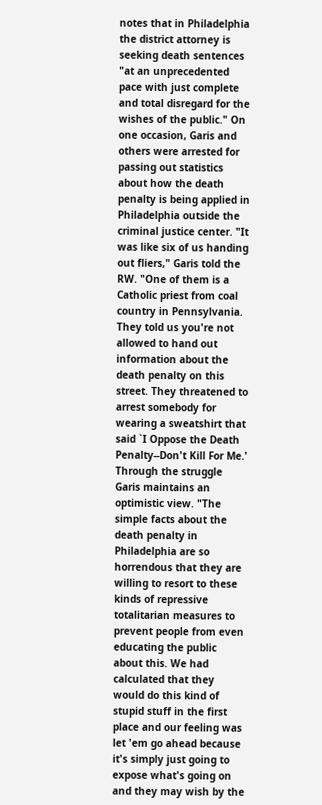notes that in Philadelphia the district attorney is seeking death sentences "at an unprecedented pace with just complete and total disregard for the wishes of the public." On one occasion, Garis and others were arrested for passing out statistics about how the death penalty is being applied in Philadelphia outside the criminal justice center. "It was like six of us handing out fliers," Garis told the RW. "One of them is a Catholic priest from coal country in Pennsylvania. They told us you're not allowed to hand out information about the death penalty on this street. They threatened to arrest somebody for wearing a sweatshirt that said `I Oppose the Death Penalty--Don't Kill For Me.' Through the struggle Garis maintains an optimistic view. "The simple facts about the death penalty in Philadelphia are so horrendous that they are willing to resort to these kinds of repressive totalitarian measures to prevent people from even educating the public about this. We had calculated that they would do this kind of stupid stuff in the first place and our feeling was let 'em go ahead because it's simply just going to expose what's going on and they may wish by the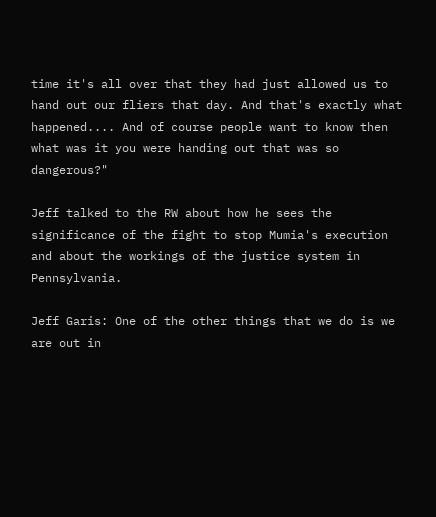time it's all over that they had just allowed us to hand out our fliers that day. And that's exactly what happened.... And of course people want to know then what was it you were handing out that was so dangerous?"

Jeff talked to the RW about how he sees the significance of the fight to stop Mumia's execution and about the workings of the justice system in Pennsylvania.

Jeff Garis: One of the other things that we do is we are out in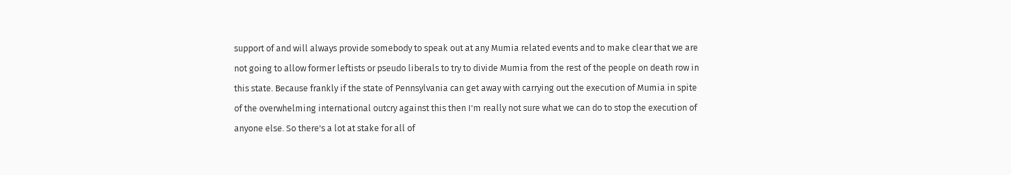support of and will always provide somebody to speak out at any Mumia related events and to make clear that we are not going to allow former leftists or pseudo liberals to try to divide Mumia from the rest of the people on death row in this state. Because frankly if the state of Pennsylvania can get away with carrying out the execution of Mumia in spite of the overwhelming international outcry against this then I'm really not sure what we can do to stop the execution of anyone else. So there's a lot at stake for all of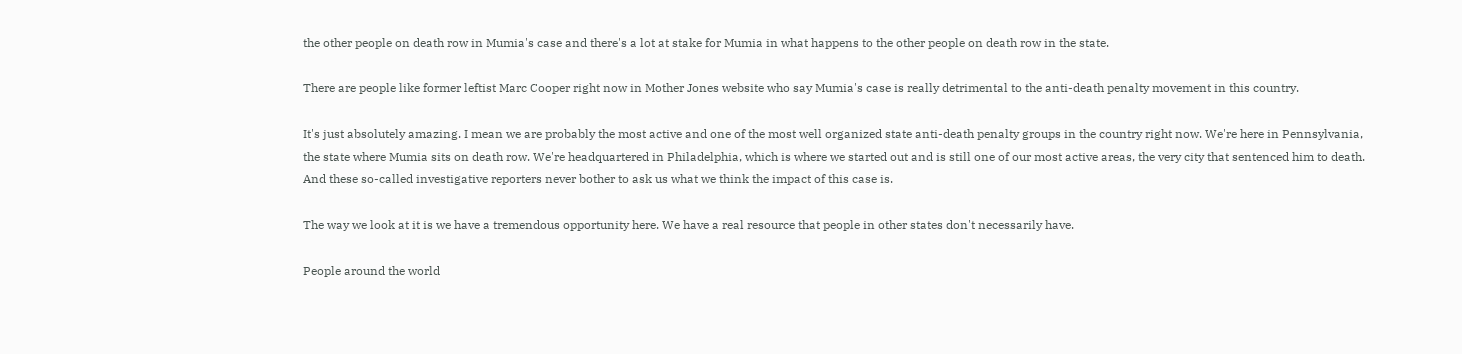the other people on death row in Mumia's case and there's a lot at stake for Mumia in what happens to the other people on death row in the state.

There are people like former leftist Marc Cooper right now in Mother Jones website who say Mumia's case is really detrimental to the anti-death penalty movement in this country.

It's just absolutely amazing. I mean we are probably the most active and one of the most well organized state anti-death penalty groups in the country right now. We're here in Pennsylvania, the state where Mumia sits on death row. We're headquartered in Philadelphia, which is where we started out and is still one of our most active areas, the very city that sentenced him to death. And these so-called investigative reporters never bother to ask us what we think the impact of this case is.

The way we look at it is we have a tremendous opportunity here. We have a real resource that people in other states don't necessarily have.

People around the world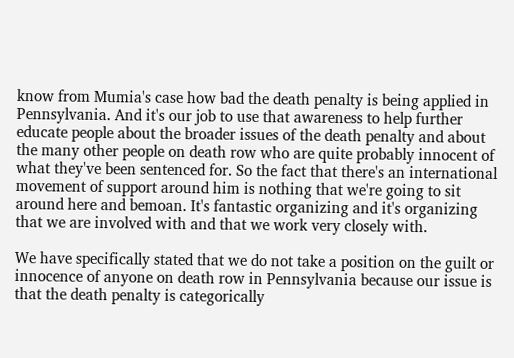know from Mumia's case how bad the death penalty is being applied in Pennsylvania. And it's our job to use that awareness to help further educate people about the broader issues of the death penalty and about the many other people on death row who are quite probably innocent of what they've been sentenced for. So the fact that there's an international movement of support around him is nothing that we're going to sit around here and bemoan. It's fantastic organizing and it's organizing that we are involved with and that we work very closely with.

We have specifically stated that we do not take a position on the guilt or innocence of anyone on death row in Pennsylvania because our issue is that the death penalty is categorically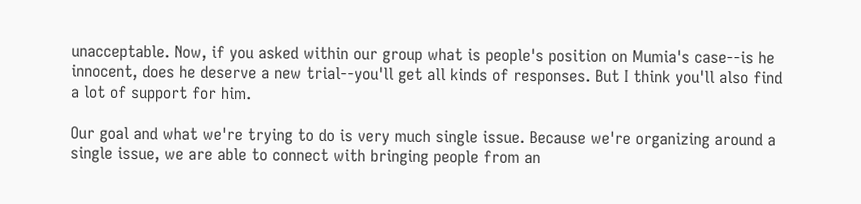unacceptable. Now, if you asked within our group what is people's position on Mumia's case--is he innocent, does he deserve a new trial--you'll get all kinds of responses. But I think you'll also find a lot of support for him.

Our goal and what we're trying to do is very much single issue. Because we're organizing around a single issue, we are able to connect with bringing people from an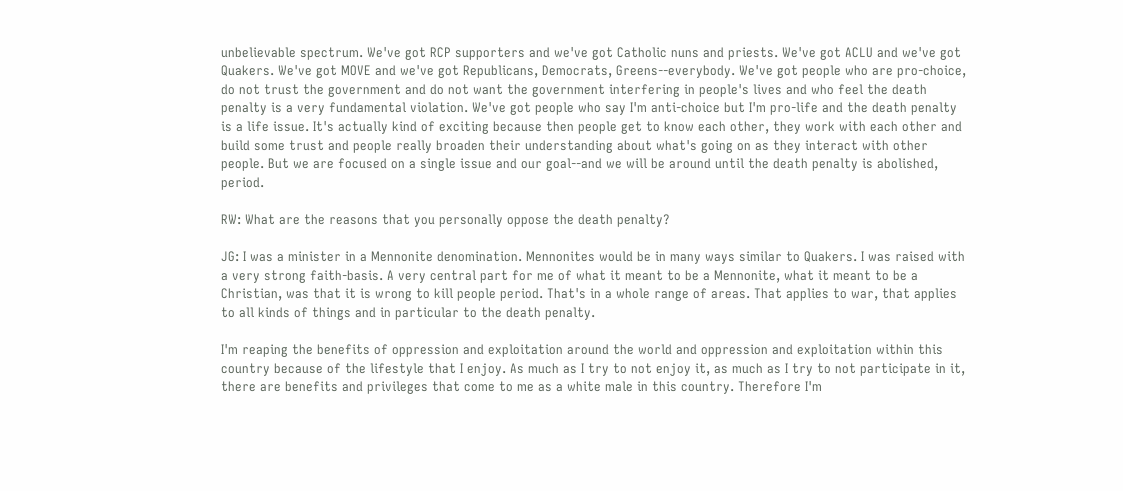unbelievable spectrum. We've got RCP supporters and we've got Catholic nuns and priests. We've got ACLU and we've got Quakers. We've got MOVE and we've got Republicans, Democrats, Greens--everybody. We've got people who are pro-choice, do not trust the government and do not want the government interfering in people's lives and who feel the death penalty is a very fundamental violation. We've got people who say I'm anti-choice but I'm pro-life and the death penalty is a life issue. It's actually kind of exciting because then people get to know each other, they work with each other and build some trust and people really broaden their understanding about what's going on as they interact with other people. But we are focused on a single issue and our goal--and we will be around until the death penalty is abolished, period.

RW: What are the reasons that you personally oppose the death penalty?

JG: I was a minister in a Mennonite denomination. Mennonites would be in many ways similar to Quakers. I was raised with a very strong faith-basis. A very central part for me of what it meant to be a Mennonite, what it meant to be a Christian, was that it is wrong to kill people period. That's in a whole range of areas. That applies to war, that applies to all kinds of things and in particular to the death penalty.

I'm reaping the benefits of oppression and exploitation around the world and oppression and exploitation within this country because of the lifestyle that I enjoy. As much as I try to not enjoy it, as much as I try to not participate in it, there are benefits and privileges that come to me as a white male in this country. Therefore I'm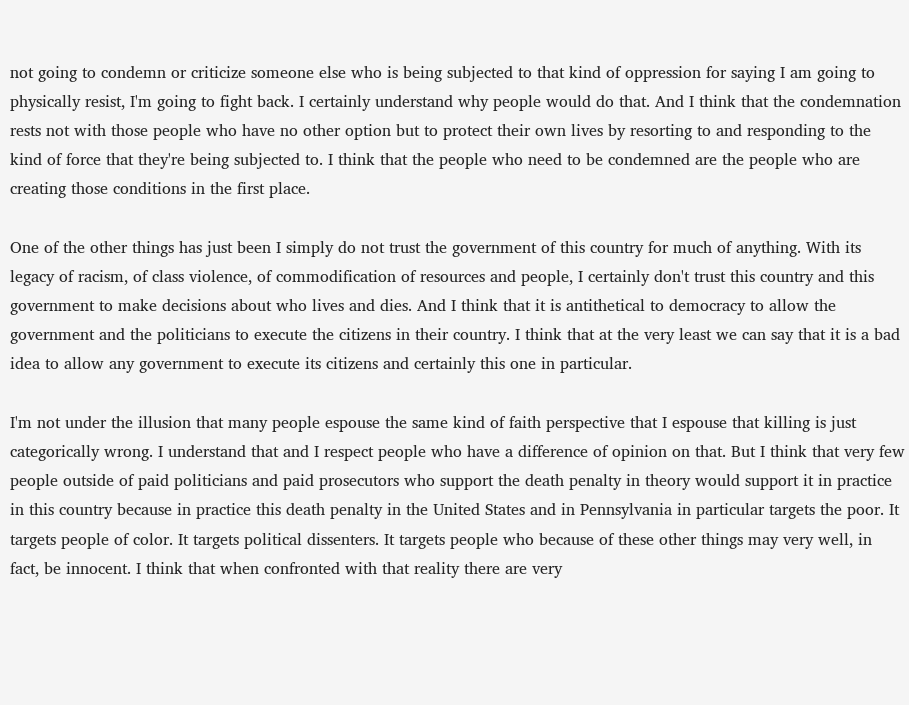not going to condemn or criticize someone else who is being subjected to that kind of oppression for saying I am going to physically resist, I'm going to fight back. I certainly understand why people would do that. And I think that the condemnation rests not with those people who have no other option but to protect their own lives by resorting to and responding to the kind of force that they're being subjected to. I think that the people who need to be condemned are the people who are creating those conditions in the first place.

One of the other things has just been I simply do not trust the government of this country for much of anything. With its legacy of racism, of class violence, of commodification of resources and people, I certainly don't trust this country and this government to make decisions about who lives and dies. And I think that it is antithetical to democracy to allow the government and the politicians to execute the citizens in their country. I think that at the very least we can say that it is a bad idea to allow any government to execute its citizens and certainly this one in particular.

I'm not under the illusion that many people espouse the same kind of faith perspective that I espouse that killing is just categorically wrong. I understand that and I respect people who have a difference of opinion on that. But I think that very few people outside of paid politicians and paid prosecutors who support the death penalty in theory would support it in practice in this country because in practice this death penalty in the United States and in Pennsylvania in particular targets the poor. It targets people of color. It targets political dissenters. It targets people who because of these other things may very well, in fact, be innocent. I think that when confronted with that reality there are very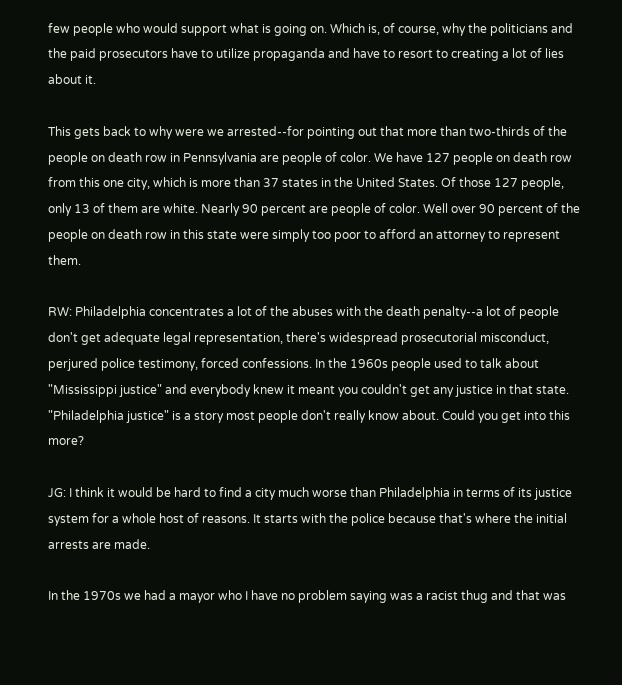few people who would support what is going on. Which is, of course, why the politicians and the paid prosecutors have to utilize propaganda and have to resort to creating a lot of lies about it.

This gets back to why were we arrested--for pointing out that more than two-thirds of the people on death row in Pennsylvania are people of color. We have 127 people on death row from this one city, which is more than 37 states in the United States. Of those 127 people, only 13 of them are white. Nearly 90 percent are people of color. Well over 90 percent of the people on death row in this state were simply too poor to afford an attorney to represent them.

RW: Philadelphia concentrates a lot of the abuses with the death penalty--a lot of people don't get adequate legal representation, there's widespread prosecutorial misconduct, perjured police testimony, forced confessions. In the 1960s people used to talk about "Mississippi justice" and everybody knew it meant you couldn't get any justice in that state. "Philadelphia justice" is a story most people don't really know about. Could you get into this more?

JG: I think it would be hard to find a city much worse than Philadelphia in terms of its justice system for a whole host of reasons. It starts with the police because that's where the initial arrests are made.

In the 1970s we had a mayor who I have no problem saying was a racist thug and that was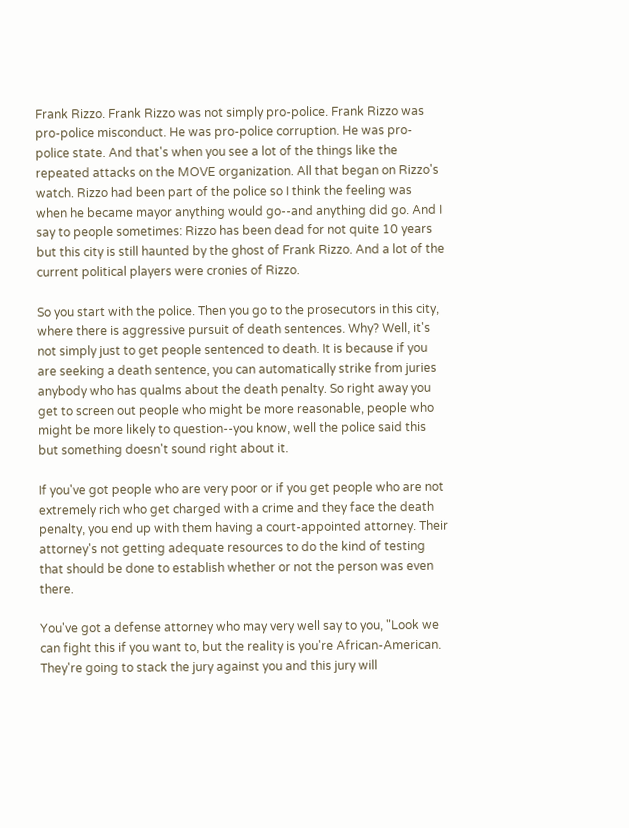Frank Rizzo. Frank Rizzo was not simply pro-police. Frank Rizzo was pro-police misconduct. He was pro-police corruption. He was pro-police state. And that's when you see a lot of the things like the repeated attacks on the MOVE organization. All that began on Rizzo's watch. Rizzo had been part of the police so I think the feeling was when he became mayor anything would go--and anything did go. And I say to people sometimes: Rizzo has been dead for not quite 10 years but this city is still haunted by the ghost of Frank Rizzo. And a lot of the current political players were cronies of Rizzo.

So you start with the police. Then you go to the prosecutors in this city, where there is aggressive pursuit of death sentences. Why? Well, it's not simply just to get people sentenced to death. It is because if you are seeking a death sentence, you can automatically strike from juries anybody who has qualms about the death penalty. So right away you get to screen out people who might be more reasonable, people who might be more likely to question--you know, well the police said this but something doesn't sound right about it.

If you've got people who are very poor or if you get people who are not extremely rich who get charged with a crime and they face the death penalty, you end up with them having a court-appointed attorney. Their attorney's not getting adequate resources to do the kind of testing that should be done to establish whether or not the person was even there.

You've got a defense attorney who may very well say to you, "Look we can fight this if you want to, but the reality is you're African-American. They're going to stack the jury against you and this jury will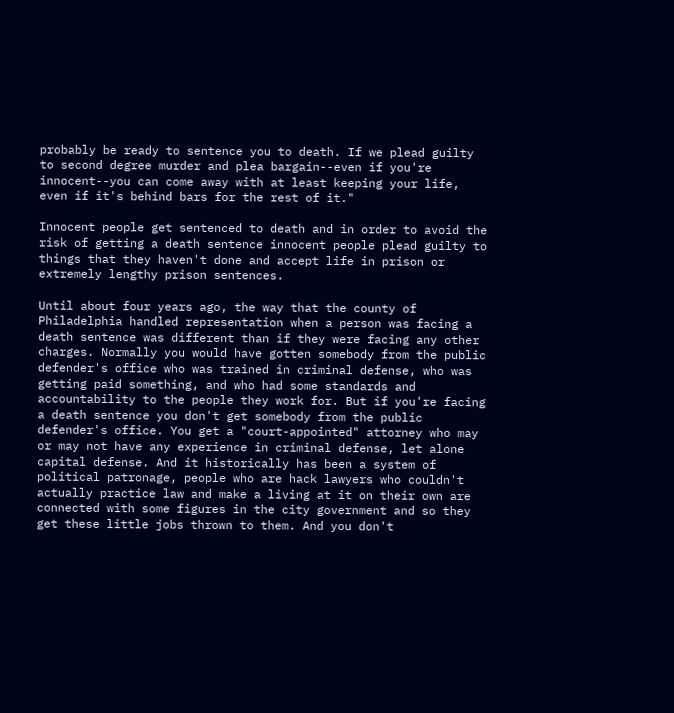probably be ready to sentence you to death. If we plead guilty to second degree murder and plea bargain--even if you're innocent--you can come away with at least keeping your life, even if it's behind bars for the rest of it."

Innocent people get sentenced to death and in order to avoid the risk of getting a death sentence innocent people plead guilty to things that they haven't done and accept life in prison or extremely lengthy prison sentences.

Until about four years ago, the way that the county of Philadelphia handled representation when a person was facing a death sentence was different than if they were facing any other charges. Normally you would have gotten somebody from the public defender's office who was trained in criminal defense, who was getting paid something, and who had some standards and accountability to the people they work for. But if you're facing a death sentence you don't get somebody from the public defender's office. You get a "court-appointed" attorney who may or may not have any experience in criminal defense, let alone capital defense. And it historically has been a system of political patronage, people who are hack lawyers who couldn't actually practice law and make a living at it on their own are connected with some figures in the city government and so they get these little jobs thrown to them. And you don't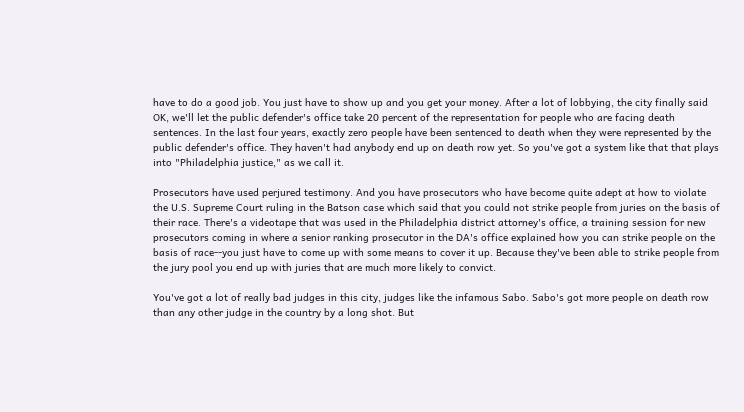have to do a good job. You just have to show up and you get your money. After a lot of lobbying, the city finally said OK, we'll let the public defender's office take 20 percent of the representation for people who are facing death sentences. In the last four years, exactly zero people have been sentenced to death when they were represented by the public defender's office. They haven't had anybody end up on death row yet. So you've got a system like that that plays into "Philadelphia justice," as we call it.

Prosecutors have used perjured testimony. And you have prosecutors who have become quite adept at how to violate the U.S. Supreme Court ruling in the Batson case which said that you could not strike people from juries on the basis of their race. There's a videotape that was used in the Philadelphia district attorney's office, a training session for new prosecutors coming in where a senior ranking prosecutor in the DA's office explained how you can strike people on the basis of race--you just have to come up with some means to cover it up. Because they've been able to strike people from the jury pool you end up with juries that are much more likely to convict.

You've got a lot of really bad judges in this city, judges like the infamous Sabo. Sabo's got more people on death row than any other judge in the country by a long shot. But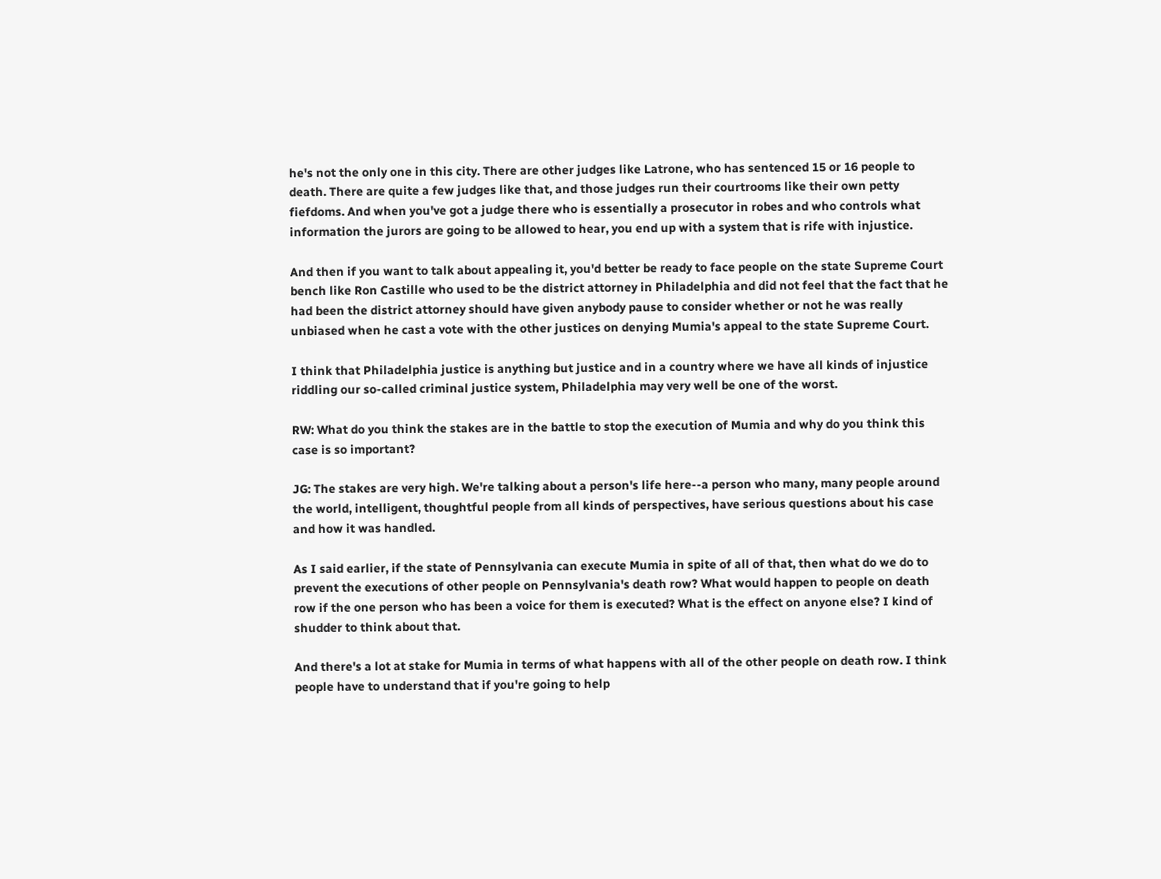he's not the only one in this city. There are other judges like Latrone, who has sentenced 15 or 16 people to death. There are quite a few judges like that, and those judges run their courtrooms like their own petty fiefdoms. And when you've got a judge there who is essentially a prosecutor in robes and who controls what information the jurors are going to be allowed to hear, you end up with a system that is rife with injustice.

And then if you want to talk about appealing it, you'd better be ready to face people on the state Supreme Court bench like Ron Castille who used to be the district attorney in Philadelphia and did not feel that the fact that he had been the district attorney should have given anybody pause to consider whether or not he was really unbiased when he cast a vote with the other justices on denying Mumia's appeal to the state Supreme Court.

I think that Philadelphia justice is anything but justice and in a country where we have all kinds of injustice riddling our so-called criminal justice system, Philadelphia may very well be one of the worst.

RW: What do you think the stakes are in the battle to stop the execution of Mumia and why do you think this case is so important?

JG: The stakes are very high. We're talking about a person's life here--a person who many, many people around the world, intelligent, thoughtful people from all kinds of perspectives, have serious questions about his case and how it was handled.

As I said earlier, if the state of Pennsylvania can execute Mumia in spite of all of that, then what do we do to prevent the executions of other people on Pennsylvania's death row? What would happen to people on death row if the one person who has been a voice for them is executed? What is the effect on anyone else? I kind of shudder to think about that.

And there's a lot at stake for Mumia in terms of what happens with all of the other people on death row. I think people have to understand that if you're going to help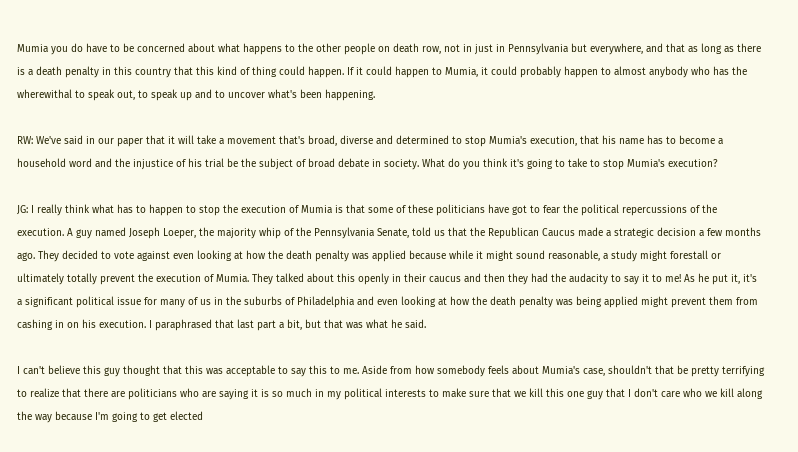Mumia you do have to be concerned about what happens to the other people on death row, not in just in Pennsylvania but everywhere, and that as long as there is a death penalty in this country that this kind of thing could happen. If it could happen to Mumia, it could probably happen to almost anybody who has the wherewithal to speak out, to speak up and to uncover what's been happening.

RW: We've said in our paper that it will take a movement that's broad, diverse and determined to stop Mumia's execution, that his name has to become a household word and the injustice of his trial be the subject of broad debate in society. What do you think it's going to take to stop Mumia's execution?

JG: I really think what has to happen to stop the execution of Mumia is that some of these politicians have got to fear the political repercussions of the execution. A guy named Joseph Loeper, the majority whip of the Pennsylvania Senate, told us that the Republican Caucus made a strategic decision a few months ago. They decided to vote against even looking at how the death penalty was applied because while it might sound reasonable, a study might forestall or ultimately totally prevent the execution of Mumia. They talked about this openly in their caucus and then they had the audacity to say it to me! As he put it, it's a significant political issue for many of us in the suburbs of Philadelphia and even looking at how the death penalty was being applied might prevent them from cashing in on his execution. I paraphrased that last part a bit, but that was what he said.

I can't believe this guy thought that this was acceptable to say this to me. Aside from how somebody feels about Mumia's case, shouldn't that be pretty terrifying to realize that there are politicians who are saying it is so much in my political interests to make sure that we kill this one guy that I don't care who we kill along the way because I'm going to get elected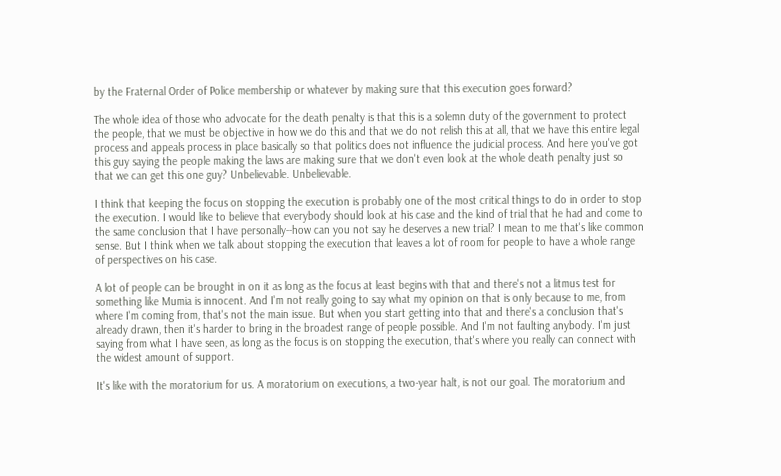by the Fraternal Order of Police membership or whatever by making sure that this execution goes forward?

The whole idea of those who advocate for the death penalty is that this is a solemn duty of the government to protect the people, that we must be objective in how we do this and that we do not relish this at all, that we have this entire legal process and appeals process in place basically so that politics does not influence the judicial process. And here you've got this guy saying the people making the laws are making sure that we don't even look at the whole death penalty just so that we can get this one guy? Unbelievable. Unbelievable.

I think that keeping the focus on stopping the execution is probably one of the most critical things to do in order to stop the execution. I would like to believe that everybody should look at his case and the kind of trial that he had and come to the same conclusion that I have personally--how can you not say he deserves a new trial? I mean to me that's like common sense. But I think when we talk about stopping the execution that leaves a lot of room for people to have a whole range of perspectives on his case.

A lot of people can be brought in on it as long as the focus at least begins with that and there's not a litmus test for something like Mumia is innocent. And I'm not really going to say what my opinion on that is only because to me, from where I'm coming from, that's not the main issue. But when you start getting into that and there's a conclusion that's already drawn, then it's harder to bring in the broadest range of people possible. And I'm not faulting anybody. I'm just saying from what I have seen, as long as the focus is on stopping the execution, that's where you really can connect with the widest amount of support.

It's like with the moratorium for us. A moratorium on executions, a two-year halt, is not our goal. The moratorium and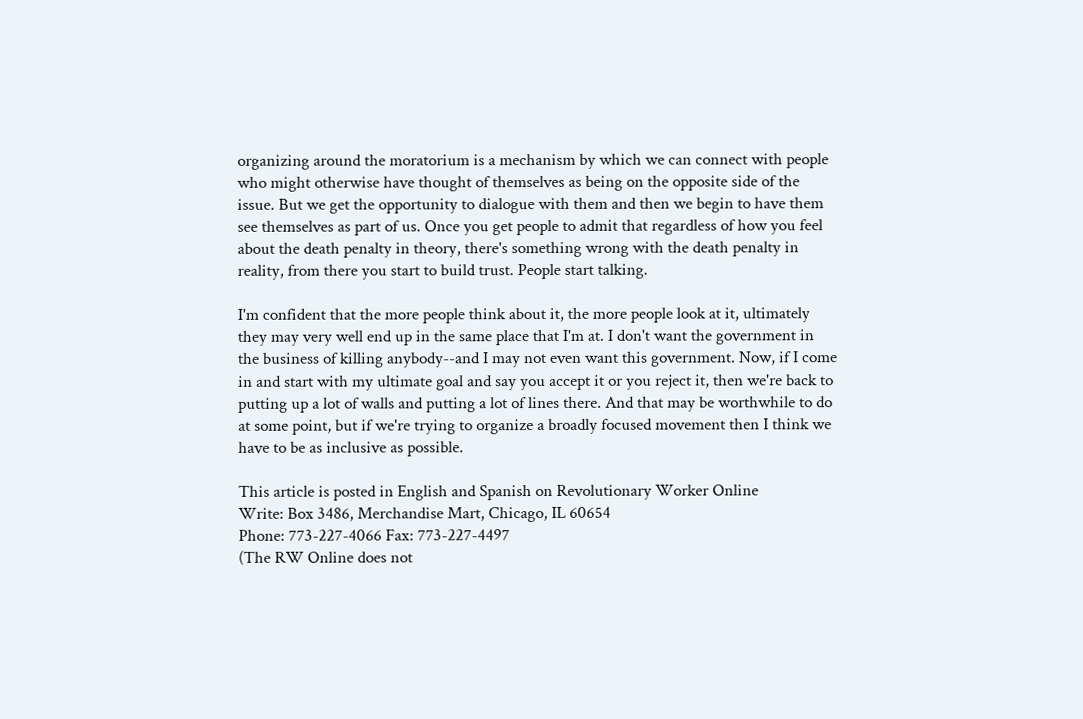organizing around the moratorium is a mechanism by which we can connect with people who might otherwise have thought of themselves as being on the opposite side of the issue. But we get the opportunity to dialogue with them and then we begin to have them see themselves as part of us. Once you get people to admit that regardless of how you feel about the death penalty in theory, there's something wrong with the death penalty in reality, from there you start to build trust. People start talking.

I'm confident that the more people think about it, the more people look at it, ultimately they may very well end up in the same place that I'm at. I don't want the government in the business of killing anybody--and I may not even want this government. Now, if I come in and start with my ultimate goal and say you accept it or you reject it, then we're back to putting up a lot of walls and putting a lot of lines there. And that may be worthwhile to do at some point, but if we're trying to organize a broadly focused movement then I think we have to be as inclusive as possible.

This article is posted in English and Spanish on Revolutionary Worker Online
Write: Box 3486, Merchandise Mart, Chicago, IL 60654
Phone: 773-227-4066 Fax: 773-227-4497
(The RW Online does not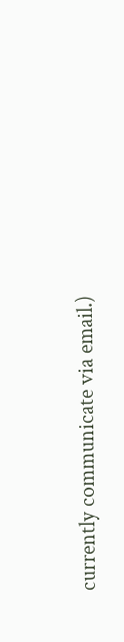currently communicate via email.)